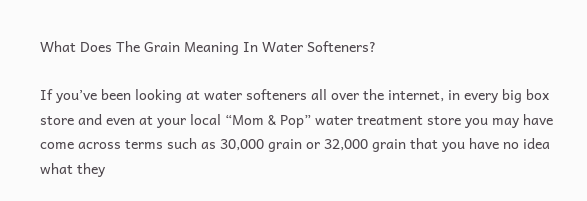What Does The Grain Meaning In Water Softeners?

If you’ve been looking at water softeners all over the internet, in every big box store and even at your local “Mom & Pop” water treatment store you may have come across terms such as 30,000 grain or 32,000 grain that you have no idea what they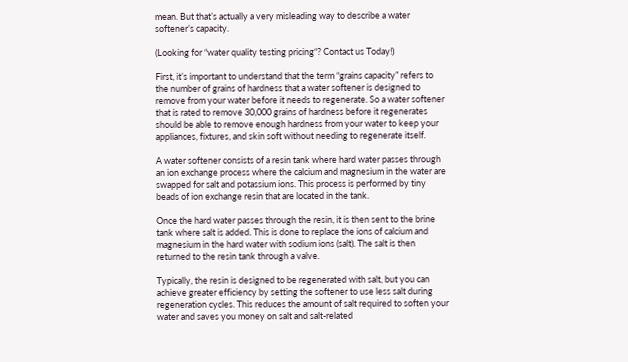mean. But that’s actually a very misleading way to describe a water softener’s capacity.

(Looking for “water quality testing pricing“? Contact us Today!)

First, it’s important to understand that the term “grains capacity” refers to the number of grains of hardness that a water softener is designed to remove from your water before it needs to regenerate. So a water softener that is rated to remove 30,000 grains of hardness before it regenerates should be able to remove enough hardness from your water to keep your appliances, fixtures, and skin soft without needing to regenerate itself.

A water softener consists of a resin tank where hard water passes through an ion exchange process where the calcium and magnesium in the water are swapped for salt and potassium ions. This process is performed by tiny beads of ion exchange resin that are located in the tank.

Once the hard water passes through the resin, it is then sent to the brine tank where salt is added. This is done to replace the ions of calcium and magnesium in the hard water with sodium ions (salt). The salt is then returned to the resin tank through a valve.

Typically, the resin is designed to be regenerated with salt, but you can achieve greater efficiency by setting the softener to use less salt during regeneration cycles. This reduces the amount of salt required to soften your water and saves you money on salt and salt-related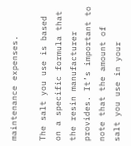maintenance expenses.

The salt you use is based on a specific formula that the resin manufacturer provides. It’s important to note that the amount of salt you use in your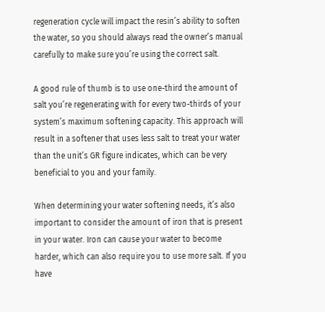regeneration cycle will impact the resin’s ability to soften the water, so you should always read the owner’s manual carefully to make sure you’re using the correct salt.

A good rule of thumb is to use one-third the amount of salt you’re regenerating with for every two-thirds of your system’s maximum softening capacity. This approach will result in a softener that uses less salt to treat your water than the unit’s GR figure indicates, which can be very beneficial to you and your family.

When determining your water softening needs, it’s also important to consider the amount of iron that is present in your water. Iron can cause your water to become harder, which can also require you to use more salt. If you have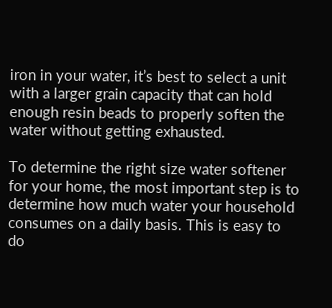iron in your water, it’s best to select a unit with a larger grain capacity that can hold enough resin beads to properly soften the water without getting exhausted.

To determine the right size water softener for your home, the most important step is to determine how much water your household consumes on a daily basis. This is easy to do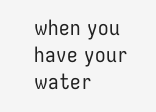when you have your water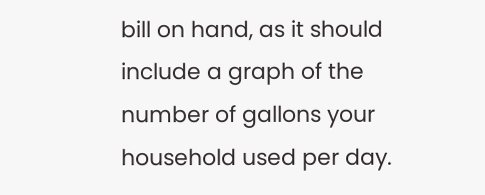bill on hand, as it should include a graph of the number of gallons your household used per day.